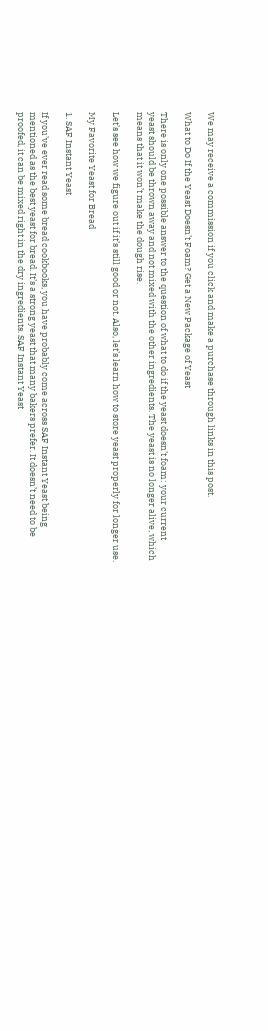We may receive a commission if you click and make a purchase through links in this post.

What to Do If the Yeast Doesn’t Foam? Get a New Package of Yeast

There is only one possible answer to the question of what to do if the yeast doesn’t foam: your current yeast should be thrown away and not mixed with the other ingredients. The yeast is no longer alive, which means that it won’t make the dough rise.

Let’s see how we figure out if it’s still good or not. Also, let’s learn how to store yeast properly for longer use.

My Favorite Yeast for Bread

1. SAF Instant Yeast

If you’ve ever read some bread cookbooks, you have probably come across SAF Instant Yeast being mentioned as the best yeast for bread. It’s a strong yeast that many bakers prefer. It doesn’t need to be proofed, it can be mixed right in the dry ingredients. SAF Instant Yeast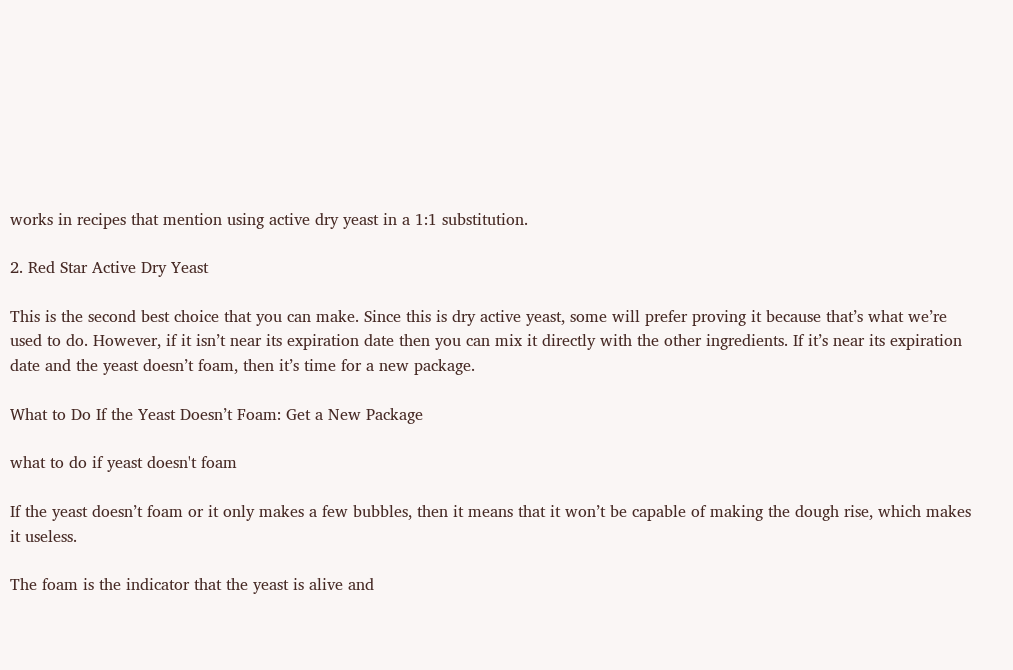works in recipes that mention using active dry yeast in a 1:1 substitution.

2. Red Star Active Dry Yeast

This is the second best choice that you can make. Since this is dry active yeast, some will prefer proving it because that’s what we’re used to do. However, if it isn’t near its expiration date then you can mix it directly with the other ingredients. If it’s near its expiration date and the yeast doesn’t foam, then it’s time for a new package.

What to Do If the Yeast Doesn’t Foam: Get a New Package

what to do if yeast doesn't foam

If the yeast doesn’t foam or it only makes a few bubbles, then it means that it won’t be capable of making the dough rise, which makes it useless.

The foam is the indicator that the yeast is alive and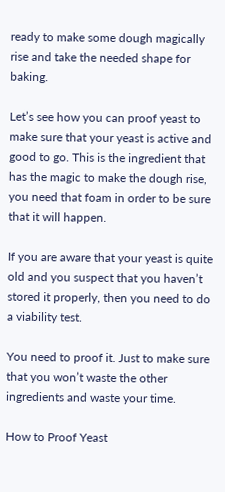ready to make some dough magically rise and take the needed shape for baking.

Let’s see how you can proof yeast to make sure that your yeast is active and good to go. This is the ingredient that has the magic to make the dough rise, you need that foam in order to be sure that it will happen.

If you are aware that your yeast is quite old and you suspect that you haven’t stored it properly, then you need to do a viability test.

You need to proof it. Just to make sure that you won’t waste the other ingredients and waste your time.

How to Proof Yeast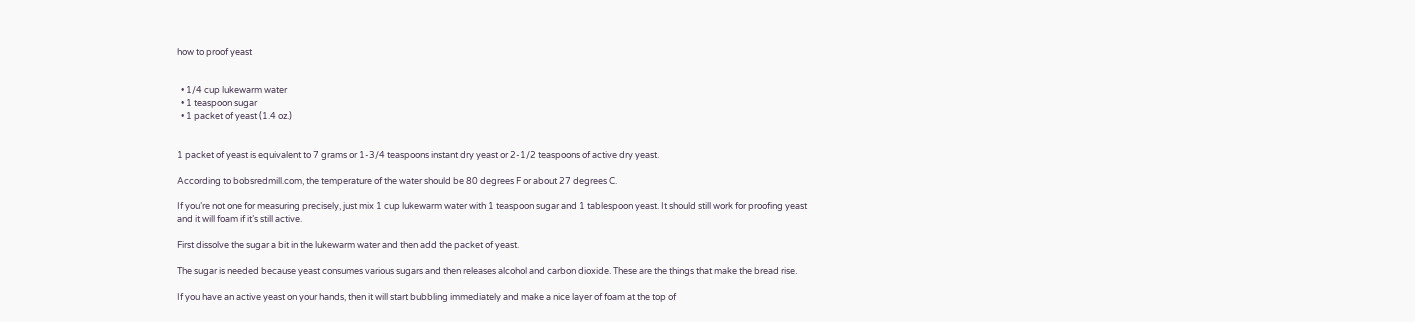how to proof yeast


  • 1/4 cup lukewarm water
  • 1 teaspoon sugar
  • 1 packet of yeast (1.4 oz.)


1 packet of yeast is equivalent to 7 grams or 1-3/4 teaspoons instant dry yeast or 2-1/2 teaspoons of active dry yeast.

According to bobsredmill.com, the temperature of the water should be 80 degrees F or about 27 degrees C.

If you’re not one for measuring precisely, just mix 1 cup lukewarm water with 1 teaspoon sugar and 1 tablespoon yeast. It should still work for proofing yeast and it will foam if it’s still active.

First dissolve the sugar a bit in the lukewarm water and then add the packet of yeast.

The sugar is needed because yeast consumes various sugars and then releases alcohol and carbon dioxide. These are the things that make the bread rise.

If you have an active yeast on your hands, then it will start bubbling immediately and make a nice layer of foam at the top of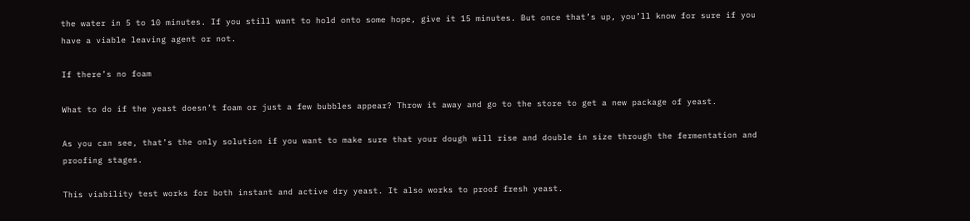the water in 5 to 10 minutes. If you still want to hold onto some hope, give it 15 minutes. But once that’s up, you’ll know for sure if you have a viable leaving agent or not.

If there’s no foam

What to do if the yeast doesn’t foam or just a few bubbles appear? Throw it away and go to the store to get a new package of yeast.

As you can see, that’s the only solution if you want to make sure that your dough will rise and double in size through the fermentation and proofing stages.

This viability test works for both instant and active dry yeast. It also works to proof fresh yeast.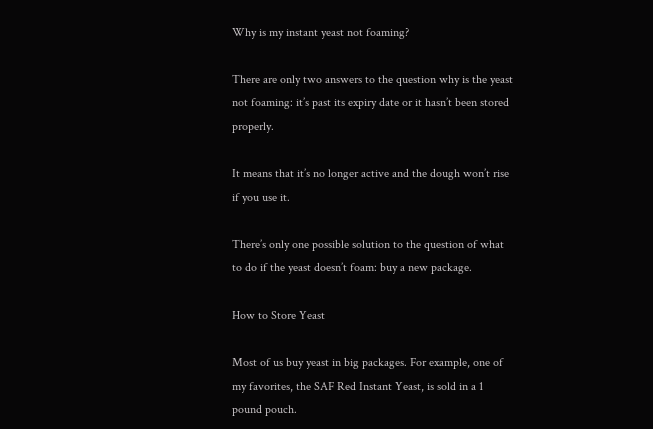Why is my instant yeast not foaming?

There are only two answers to the question why is the yeast not foaming: it’s past its expiry date or it hasn’t been stored properly.

It means that it’s no longer active and the dough won’t rise if you use it.

There’s only one possible solution to the question of what to do if the yeast doesn’t foam: buy a new package.

How to Store Yeast

Most of us buy yeast in big packages. For example, one of my favorites, the SAF Red Instant Yeast, is sold in a 1 pound pouch.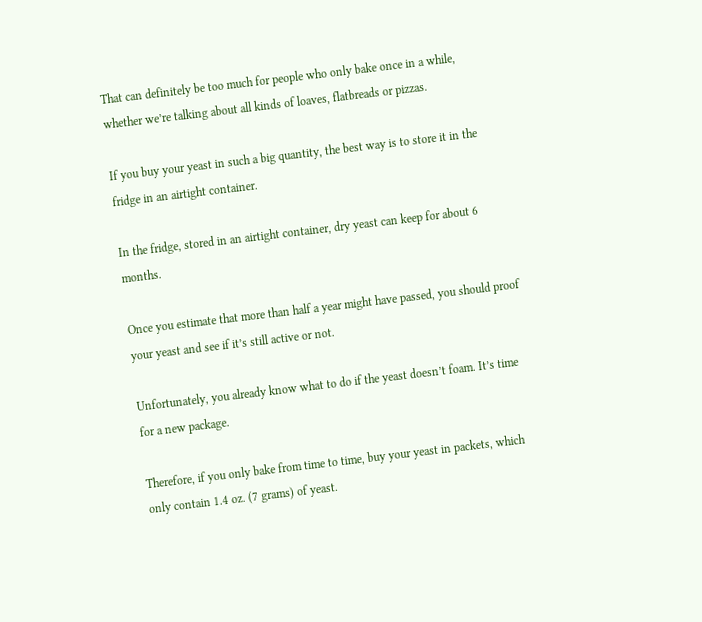That can definitely be too much for people who only bake once in a while, whether we’re talking about all kinds of loaves, flatbreads or pizzas.

If you buy your yeast in such a big quantity, the best way is to store it in the fridge in an airtight container.

In the fridge, stored in an airtight container, dry yeast can keep for about 6 months.

Once you estimate that more than half a year might have passed, you should proof your yeast and see if it’s still active or not.

Unfortunately, you already know what to do if the yeast doesn’t foam. It’s time for a new package.

Therefore, if you only bake from time to time, buy your yeast in packets, which only contain 1.4 oz. (7 grams) of yeast.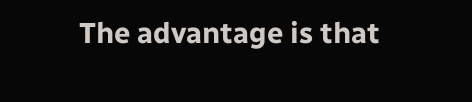The advantage is that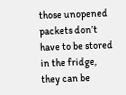those unopened packets don’t have to be stored in the fridge, they can be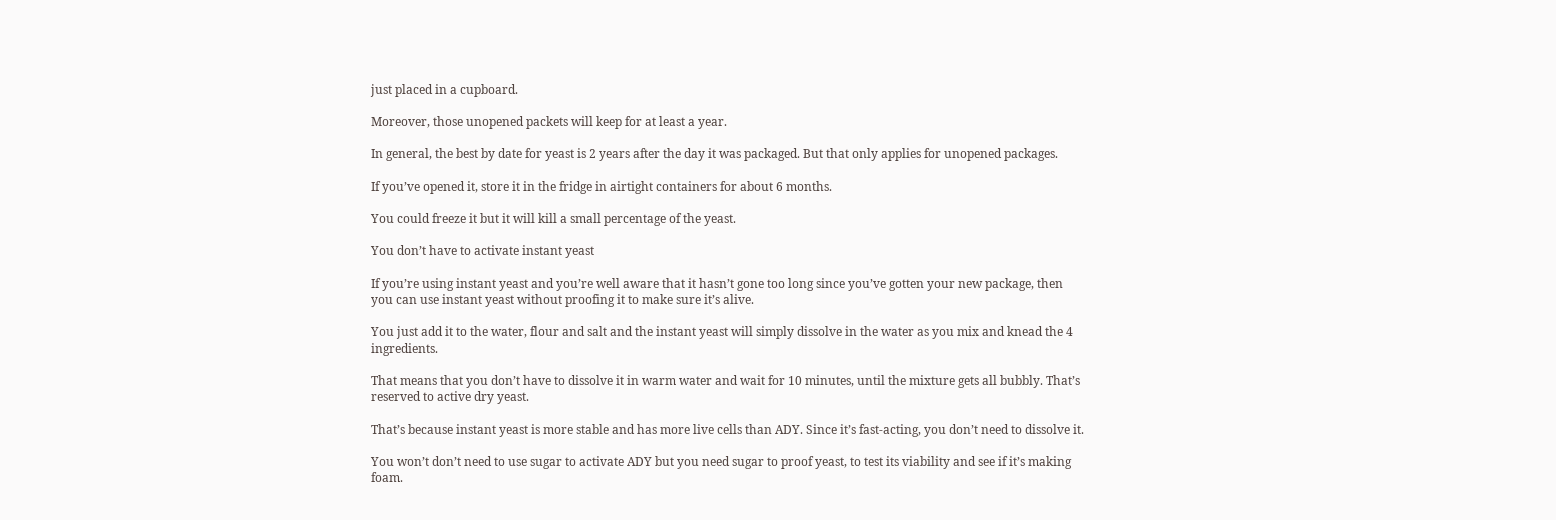just placed in a cupboard.

Moreover, those unopened packets will keep for at least a year.

In general, the best by date for yeast is 2 years after the day it was packaged. But that only applies for unopened packages.

If you’ve opened it, store it in the fridge in airtight containers for about 6 months.

You could freeze it but it will kill a small percentage of the yeast.

You don’t have to activate instant yeast

If you’re using instant yeast and you’re well aware that it hasn’t gone too long since you’ve gotten your new package, then you can use instant yeast without proofing it to make sure it’s alive.

You just add it to the water, flour and salt and the instant yeast will simply dissolve in the water as you mix and knead the 4 ingredients.

That means that you don’t have to dissolve it in warm water and wait for 10 minutes, until the mixture gets all bubbly. That’s reserved to active dry yeast.

That’s because instant yeast is more stable and has more live cells than ADY. Since it’s fast-acting, you don’t need to dissolve it.

You won’t don’t need to use sugar to activate ADY but you need sugar to proof yeast, to test its viability and see if it’s making foam.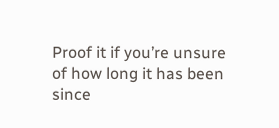Proof it if you’re unsure of how long it has been since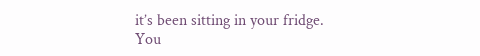it’s been sitting in your fridge. You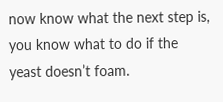now know what the next step is, you know what to do if the yeast doesn’t foam.